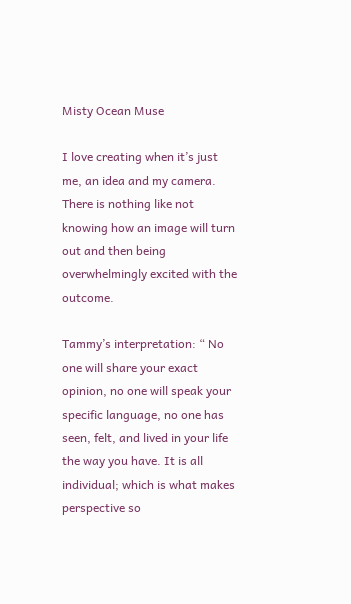Misty Ocean Muse

I love creating when it’s just me, an idea and my camera. There is nothing like not knowing how an image will turn out and then being overwhelmingly excited with the outcome.

Tammy’s interpretation: “ No one will share your exact opinion, no one will speak your specific language, no one has seen, felt, and lived in your life the way you have. It is all individual; which is what makes perspective so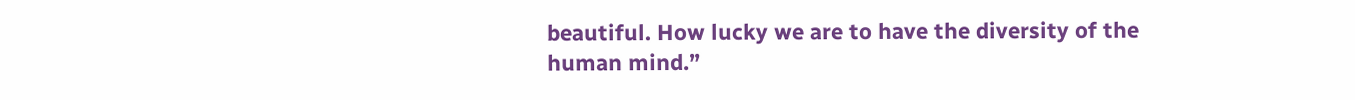beautiful. How lucky we are to have the diversity of the human mind.”